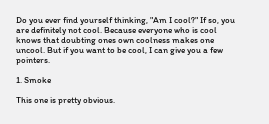Do you ever find yourself thinking, "Am I cool?" If so, you are definitely not cool. Because everyone who is cool knows that doubting ones own coolness makes one uncool. But if you want to be cool, I can give you a few pointers.

1. Smoke

This one is pretty obvious.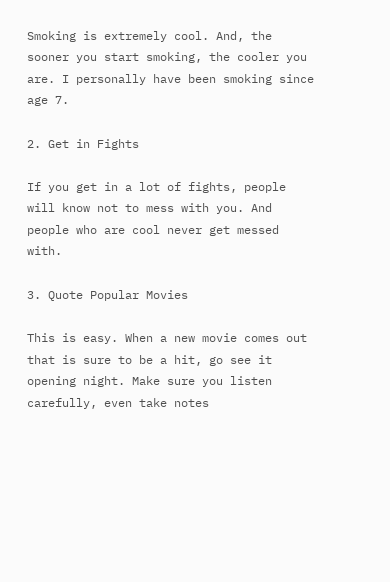Smoking is extremely cool. And, the sooner you start smoking, the cooler you are. I personally have been smoking since age 7.

2. Get in Fights

If you get in a lot of fights, people will know not to mess with you. And people who are cool never get messed with.

3. Quote Popular Movies

This is easy. When a new movie comes out that is sure to be a hit, go see it opening night. Make sure you listen carefully, even take notes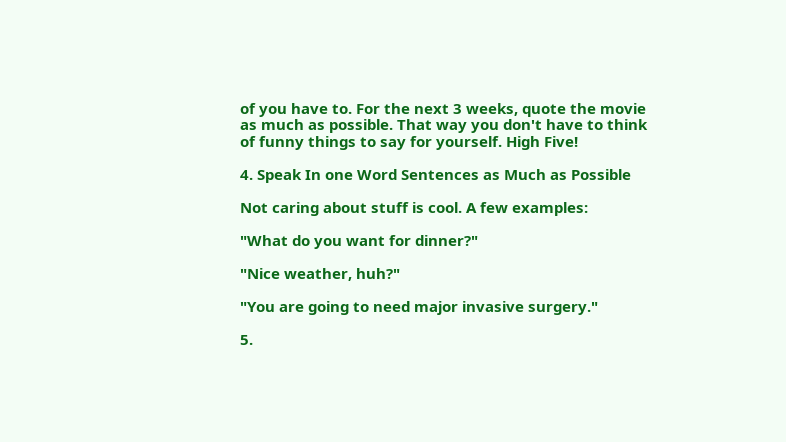of you have to. For the next 3 weeks, quote the movie as much as possible. That way you don't have to think of funny things to say for yourself. High Five!

4. Speak In one Word Sentences as Much as Possible

Not caring about stuff is cool. A few examples:

"What do you want for dinner?"

"Nice weather, huh?"

"You are going to need major invasive surgery."

5.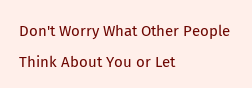Don't Worry What Other People Think About You or Let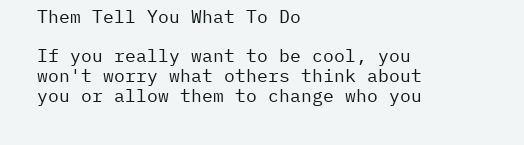Them Tell You What To Do

If you really want to be cool, you won't worry what others think about you or allow them to change who you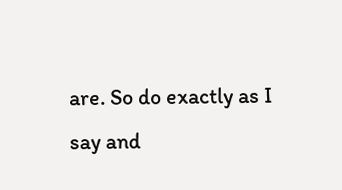are. So do exactly as I say and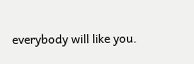everybody will like you.